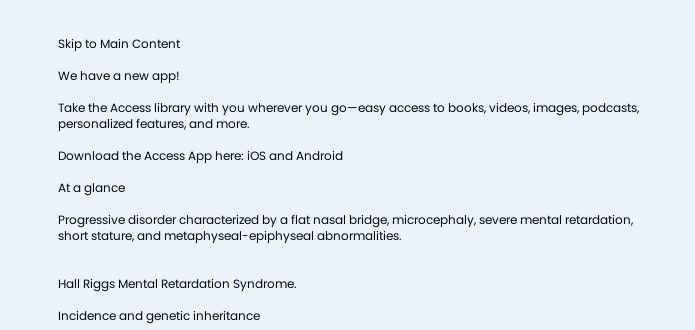Skip to Main Content

We have a new app!

Take the Access library with you wherever you go—easy access to books, videos, images, podcasts, personalized features, and more.

Download the Access App here: iOS and Android

At a glance

Progressive disorder characterized by a flat nasal bridge, microcephaly, severe mental retardation, short stature, and metaphyseal-epiphyseal abnormalities.


Hall Riggs Mental Retardation Syndrome.

Incidence and genetic inheritance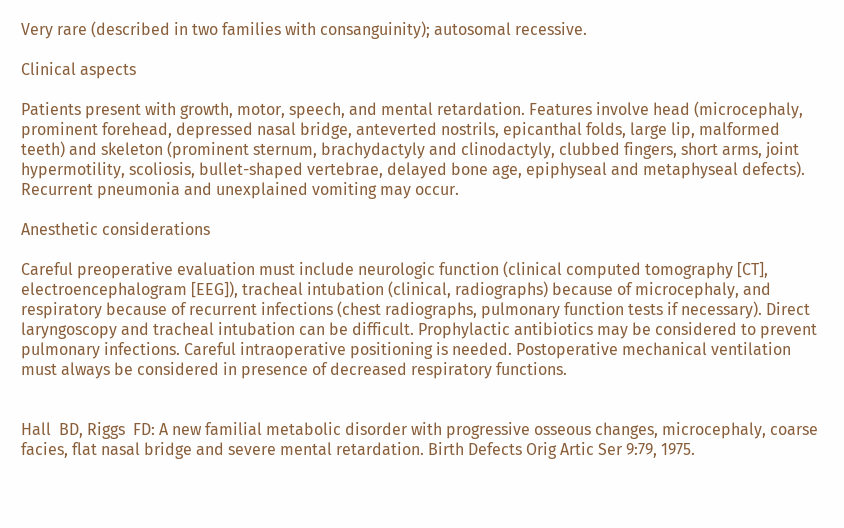Very rare (described in two families with consanguinity); autosomal recessive.

Clinical aspects

Patients present with growth, motor, speech, and mental retardation. Features involve head (microcephaly, prominent forehead, depressed nasal bridge, anteverted nostrils, epicanthal folds, large lip, malformed teeth) and skeleton (prominent sternum, brachydactyly and clinodactyly, clubbed fingers, short arms, joint hypermotility, scoliosis, bullet-shaped vertebrae, delayed bone age, epiphyseal and metaphyseal defects). Recurrent pneumonia and unexplained vomiting may occur.

Anesthetic considerations

Careful preoperative evaluation must include neurologic function (clinical computed tomography [CT], electroencephalogram [EEG]), tracheal intubation (clinical, radiographs) because of microcephaly, and respiratory because of recurrent infections (chest radiographs, pulmonary function tests if necessary). Direct laryngoscopy and tracheal intubation can be difficult. Prophylactic antibiotics may be considered to prevent pulmonary infections. Careful intraoperative positioning is needed. Postoperative mechanical ventilation must always be considered in presence of decreased respiratory functions.


Hall  BD, Riggs  FD: A new familial metabolic disorder with progressive osseous changes, microcephaly, coarse facies, flat nasal bridge and severe mental retardation. Birth Defects Orig Artic Ser 9:79, 1975.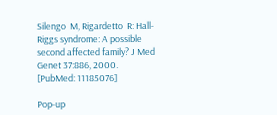Silengo  M, Rigardetto  R: Hall-Riggs syndrome: A possible second affected family? J Med Genet 37:886, 2000.  [PubMed: 11185076]

Pop-up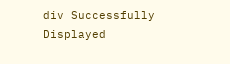div Successfully Displayed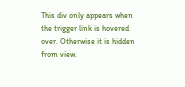This div only appears when the trigger link is hovered over. Otherwise it is hidden from view.